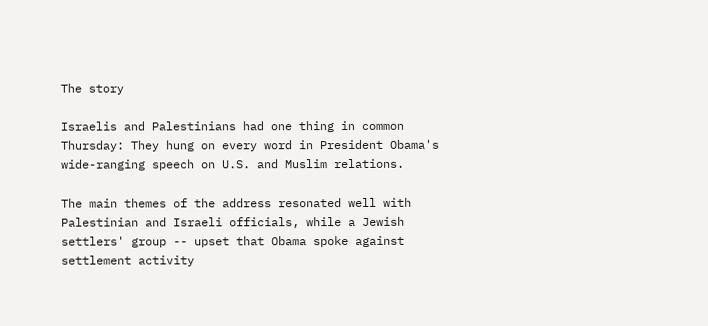The story

Israelis and Palestinians had one thing in common Thursday: They hung on every word in President Obama's wide-ranging speech on U.S. and Muslim relations.

The main themes of the address resonated well with Palestinian and Israeli officials, while a Jewish settlers' group -- upset that Obama spoke against settlement activity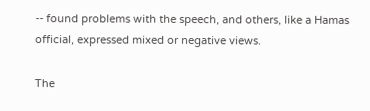-- found problems with the speech, and others, like a Hamas official, expressed mixed or negative views.

The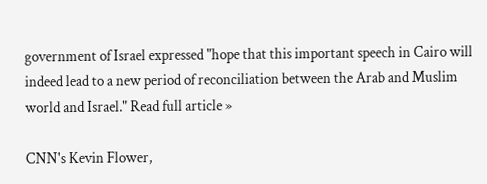government of Israel expressed "hope that this important speech in Cairo will indeed lead to a new period of reconciliation between the Arab and Muslim world and Israel." Read full article »

CNN's Kevin Flower,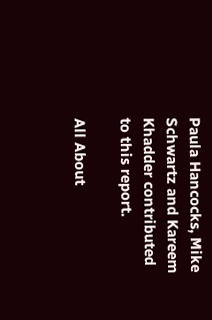Paula Hancocks, Mike Schwartz and Kareem Khadder contributed to this report.

All About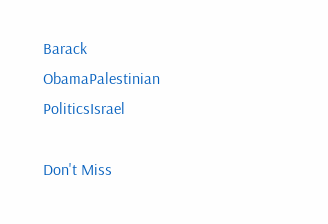Barack ObamaPalestinian PoliticsIsrael

Don't Miss